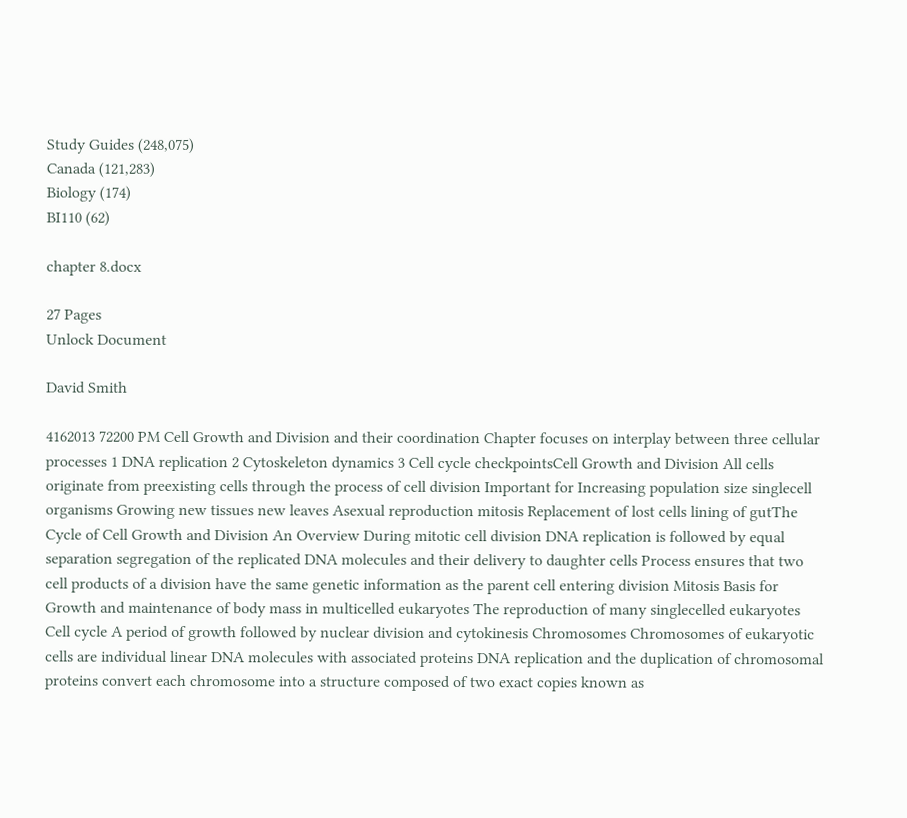Study Guides (248,075)
Canada (121,283)
Biology (174)
BI110 (62)

chapter 8.docx

27 Pages
Unlock Document

David Smith

4162013 72200 PM Cell Growth and Division and their coordination Chapter focuses on interplay between three cellular processes 1 DNA replication 2 Cytoskeleton dynamics 3 Cell cycle checkpointsCell Growth and Division All cells originate from preexisting cells through the process of cell division Important for Increasing population size singlecell organisms Growing new tissues new leaves Asexual reproduction mitosis Replacement of lost cells lining of gutThe Cycle of Cell Growth and Division An Overview During mitotic cell division DNA replication is followed by equal separation segregation of the replicated DNA molecules and their delivery to daughter cells Process ensures that two cell products of a division have the same genetic information as the parent cell entering division Mitosis Basis for Growth and maintenance of body mass in multicelled eukaryotes The reproduction of many singlecelled eukaryotes Cell cycle A period of growth followed by nuclear division and cytokinesis Chromosomes Chromosomes of eukaryotic cells are individual linear DNA molecules with associated proteins DNA replication and the duplication of chromosomal proteins convert each chromosome into a structure composed of two exact copies known as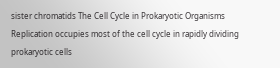sister chromatids The Cell Cycle in Prokaryotic Organisms Replication occupies most of the cell cycle in rapidly dividing prokaryotic cells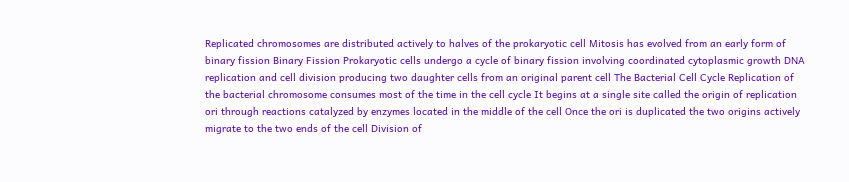Replicated chromosomes are distributed actively to halves of the prokaryotic cell Mitosis has evolved from an early form of binary fission Binary Fission Prokaryotic cells undergo a cycle of binary fission involving coordinated cytoplasmic growth DNA replication and cell division producing two daughter cells from an original parent cell The Bacterial Cell Cycle Replication of the bacterial chromosome consumes most of the time in the cell cycle It begins at a single site called the origin of replication ori through reactions catalyzed by enzymes located in the middle of the cell Once the ori is duplicated the two origins actively migrate to the two ends of the cell Division of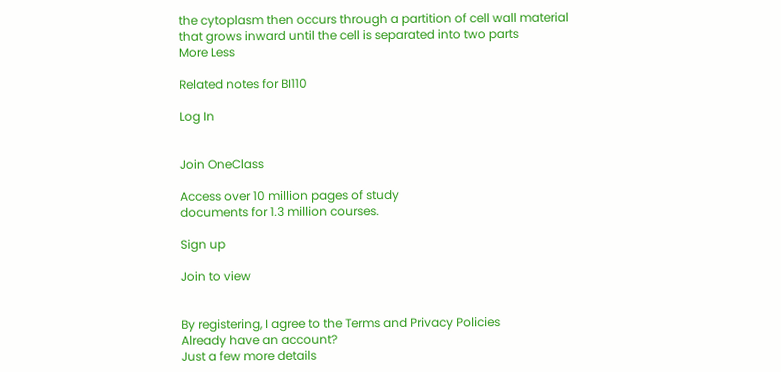the cytoplasm then occurs through a partition of cell wall material that grows inward until the cell is separated into two parts
More Less

Related notes for BI110

Log In


Join OneClass

Access over 10 million pages of study
documents for 1.3 million courses.

Sign up

Join to view


By registering, I agree to the Terms and Privacy Policies
Already have an account?
Just a few more details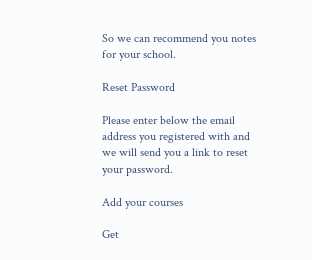So we can recommend you notes for your school.

Reset Password

Please enter below the email address you registered with and we will send you a link to reset your password.

Add your courses

Get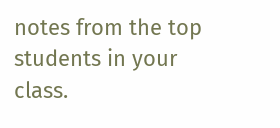notes from the top students in your class.